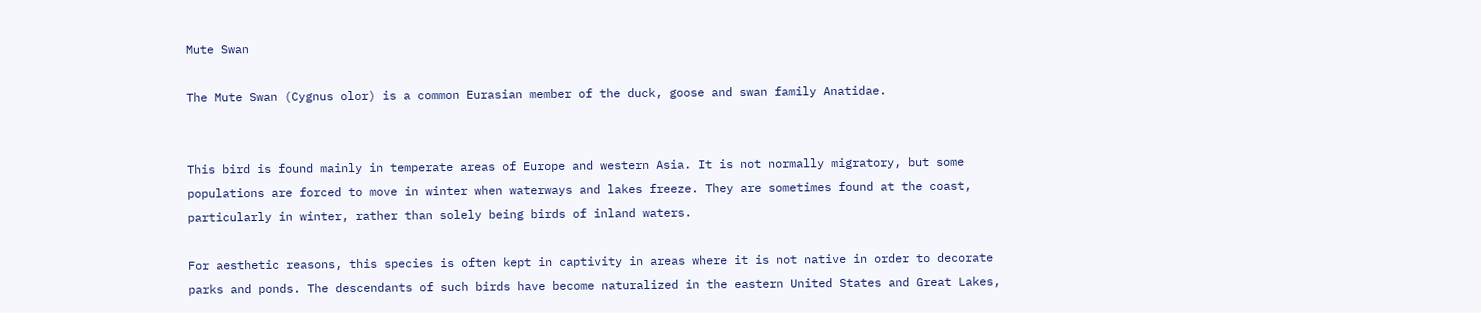Mute Swan

The Mute Swan (Cygnus olor) is a common Eurasian member of the duck, goose and swan family Anatidae.


This bird is found mainly in temperate areas of Europe and western Asia. It is not normally migratory, but some populations are forced to move in winter when waterways and lakes freeze. They are sometimes found at the coast, particularly in winter, rather than solely being birds of inland waters.

For aesthetic reasons, this species is often kept in captivity in areas where it is not native in order to decorate parks and ponds. The descendants of such birds have become naturalized in the eastern United States and Great Lakes,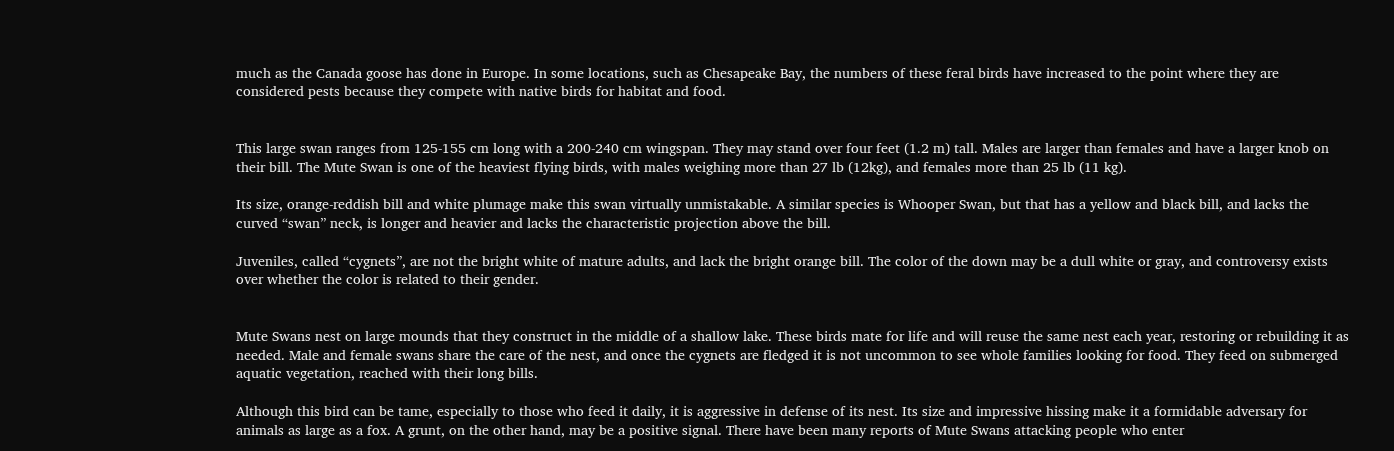much as the Canada goose has done in Europe. In some locations, such as Chesapeake Bay, the numbers of these feral birds have increased to the point where they are considered pests because they compete with native birds for habitat and food.


This large swan ranges from 125-155 cm long with a 200-240 cm wingspan. They may stand over four feet (1.2 m) tall. Males are larger than females and have a larger knob on their bill. The Mute Swan is one of the heaviest flying birds, with males weighing more than 27 lb (12kg), and females more than 25 lb (11 kg).

Its size, orange-reddish bill and white plumage make this swan virtually unmistakable. A similar species is Whooper Swan, but that has a yellow and black bill, and lacks the curved “swan” neck, is longer and heavier and lacks the characteristic projection above the bill.

Juveniles, called “cygnets”, are not the bright white of mature adults, and lack the bright orange bill. The color of the down may be a dull white or gray, and controversy exists over whether the color is related to their gender.


Mute Swans nest on large mounds that they construct in the middle of a shallow lake. These birds mate for life and will reuse the same nest each year, restoring or rebuilding it as needed. Male and female swans share the care of the nest, and once the cygnets are fledged it is not uncommon to see whole families looking for food. They feed on submerged aquatic vegetation, reached with their long bills.

Although this bird can be tame, especially to those who feed it daily, it is aggressive in defense of its nest. Its size and impressive hissing make it a formidable adversary for animals as large as a fox. A grunt, on the other hand, may be a positive signal. There have been many reports of Mute Swans attacking people who enter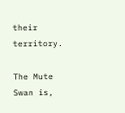their territory.

The Mute Swan is,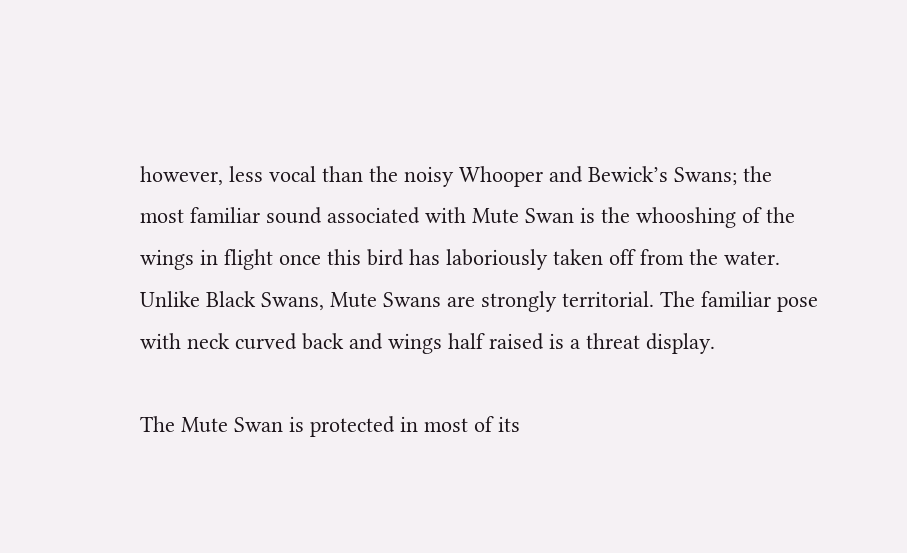however, less vocal than the noisy Whooper and Bewick’s Swans; the most familiar sound associated with Mute Swan is the whooshing of the wings in flight once this bird has laboriously taken off from the water. Unlike Black Swans, Mute Swans are strongly territorial. The familiar pose with neck curved back and wings half raised is a threat display.

The Mute Swan is protected in most of its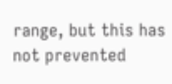range, but this has not prevented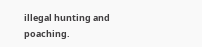illegal hunting and poaching.